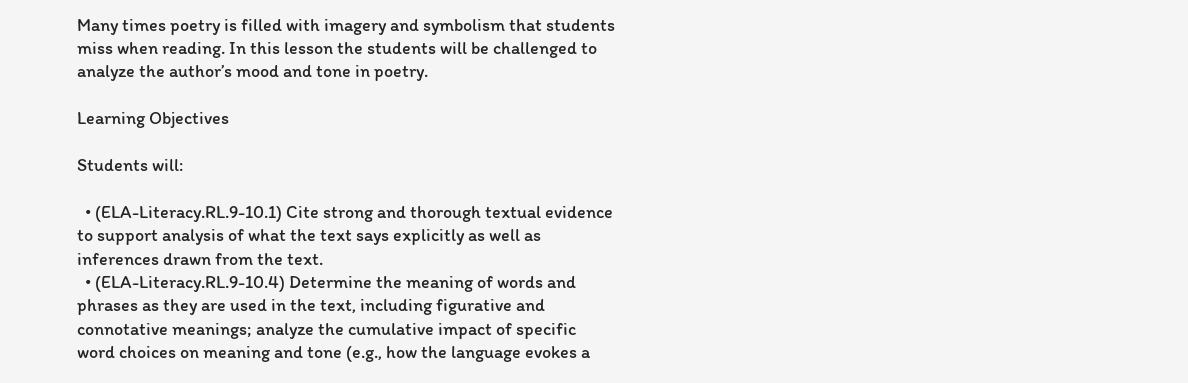Many times poetry is filled with imagery and symbolism that students miss when reading. In this lesson the students will be challenged to analyze the author’s mood and tone in poetry.

Learning Objectives

Students will:

  • (ELA-Literacy.RL.9-10.1) Cite strong and thorough textual evidence to support analysis of what the text says explicitly as well as inferences drawn from the text.
  • (ELA-Literacy.RL.9-10.4) Determine the meaning of words and phrases as they are used in the text, including figurative and connotative meanings; analyze the cumulative impact of specific word choices on meaning and tone (e.g., how the language evokes a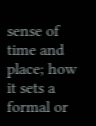sense of time and place; how it sets a formal or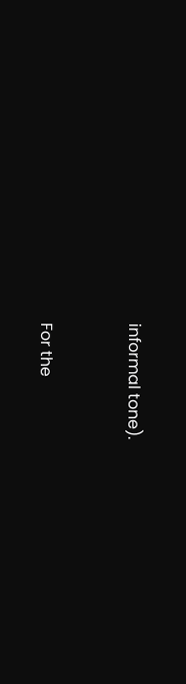informal tone).


For the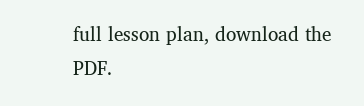full lesson plan, download the PDF.